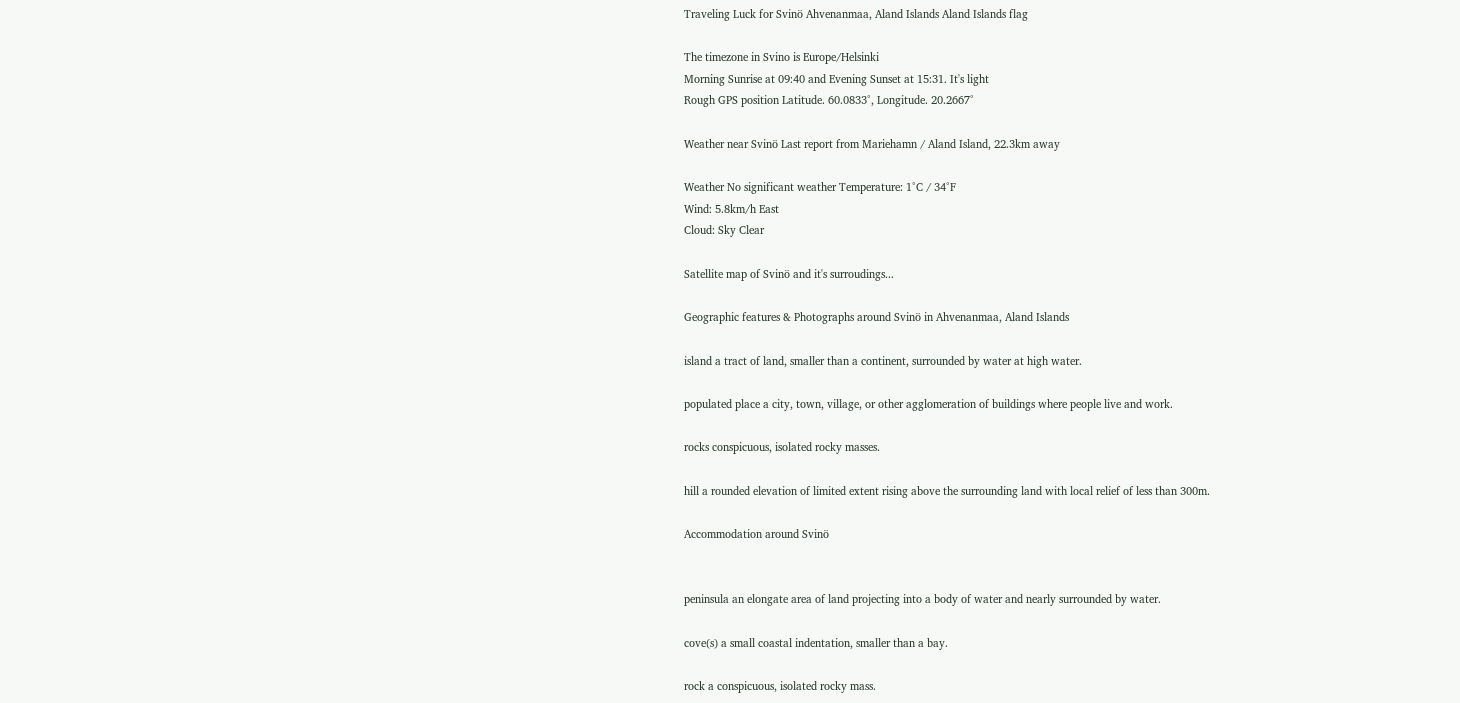Traveling Luck for Svinö Ahvenanmaa, Aland Islands Aland Islands flag

The timezone in Svino is Europe/Helsinki
Morning Sunrise at 09:40 and Evening Sunset at 15:31. It's light
Rough GPS position Latitude. 60.0833°, Longitude. 20.2667°

Weather near Svinö Last report from Mariehamn / Aland Island, 22.3km away

Weather No significant weather Temperature: 1°C / 34°F
Wind: 5.8km/h East
Cloud: Sky Clear

Satellite map of Svinö and it's surroudings...

Geographic features & Photographs around Svinö in Ahvenanmaa, Aland Islands

island a tract of land, smaller than a continent, surrounded by water at high water.

populated place a city, town, village, or other agglomeration of buildings where people live and work.

rocks conspicuous, isolated rocky masses.

hill a rounded elevation of limited extent rising above the surrounding land with local relief of less than 300m.

Accommodation around Svinö


peninsula an elongate area of land projecting into a body of water and nearly surrounded by water.

cove(s) a small coastal indentation, smaller than a bay.

rock a conspicuous, isolated rocky mass.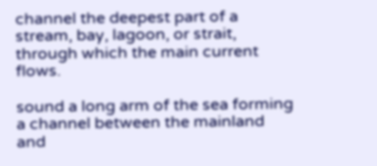channel the deepest part of a stream, bay, lagoon, or strait, through which the main current flows.

sound a long arm of the sea forming a channel between the mainland and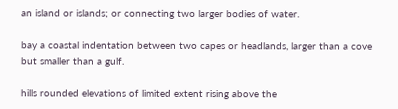an island or islands; or connecting two larger bodies of water.

bay a coastal indentation between two capes or headlands, larger than a cove but smaller than a gulf.

hills rounded elevations of limited extent rising above the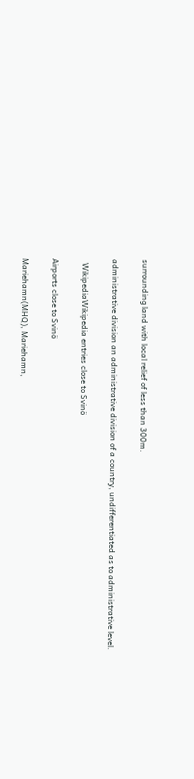surrounding land with local relief of less than 300m.

administrative division an administrative division of a country, undifferentiated as to administrative level.

  WikipediaWikipedia entries close to Svinö

Airports close to Svinö

Mariehamn(MHQ), Mariehamn,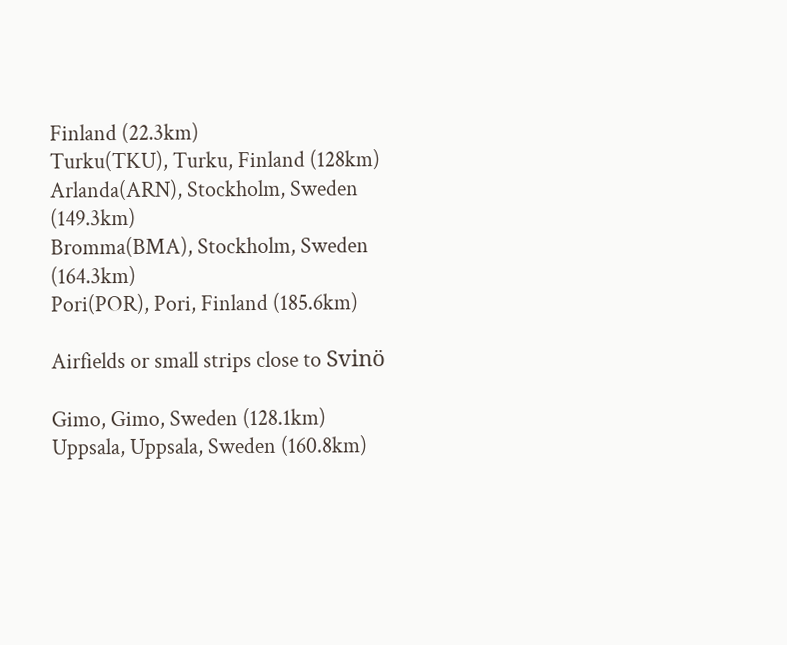Finland (22.3km)
Turku(TKU), Turku, Finland (128km)
Arlanda(ARN), Stockholm, Sweden (149.3km)
Bromma(BMA), Stockholm, Sweden (164.3km)
Pori(POR), Pori, Finland (185.6km)

Airfields or small strips close to Svinö

Gimo, Gimo, Sweden (128.1km)
Uppsala, Uppsala, Sweden (160.8km)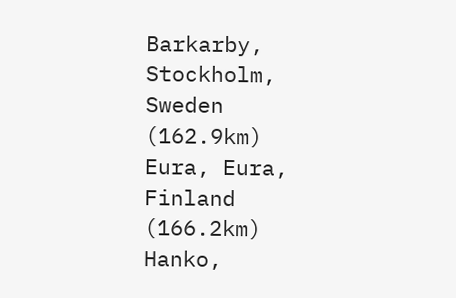Barkarby, Stockholm, Sweden (162.9km)
Eura, Eura, Finland (166.2km)
Hanko,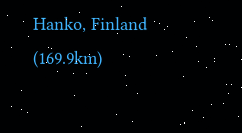Hanko, Finland (169.9km)